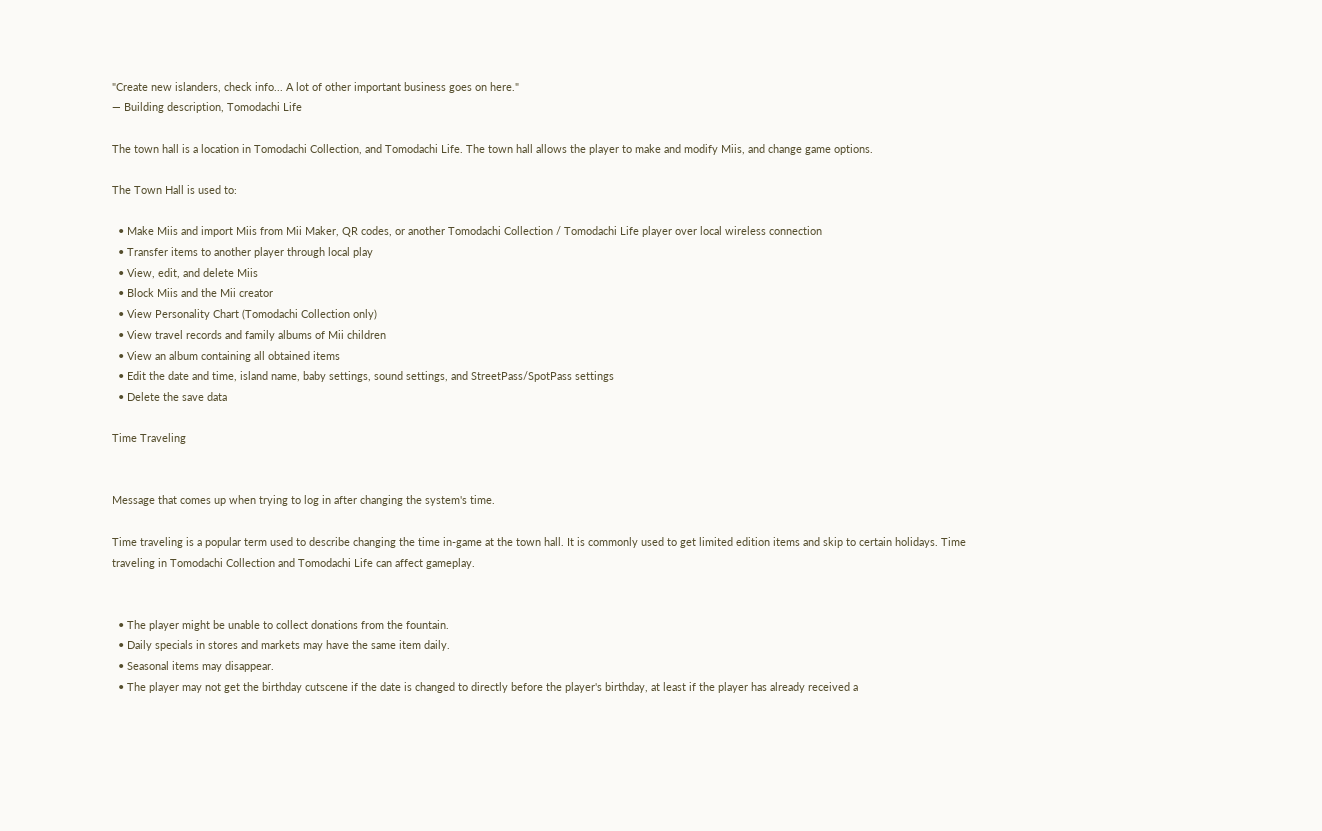"Create new islanders, check info... A lot of other important business goes on here."
— Building description, Tomodachi Life

The town hall is a location in Tomodachi Collection, and Tomodachi Life. The town hall allows the player to make and modify Miis, and change game options.

The Town Hall is used to:

  • Make Miis and import Miis from Mii Maker, QR codes, or another Tomodachi Collection / Tomodachi Life player over local wireless connection
  • Transfer items to another player through local play
  • View, edit, and delete Miis
  • Block Miis and the Mii creator
  • View Personality Chart (Tomodachi Collection only)
  • View travel records and family albums of Mii children
  • View an album containing all obtained items
  • Edit the date and time, island name, baby settings, sound settings, and StreetPass/SpotPass settings
  • Delete the save data

Time Traveling


Message that comes up when trying to log in after changing the system's time.

Time traveling is a popular term used to describe changing the time in-game at the town hall. It is commonly used to get limited edition items and skip to certain holidays. Time traveling in Tomodachi Collection and Tomodachi Life can affect gameplay.


  • The player might be unable to collect donations from the fountain.
  • Daily specials in stores and markets may have the same item daily.
  • Seasonal items may disappear.
  • The player may not get the birthday cutscene if the date is changed to directly before the player's birthday, at least if the player has already received a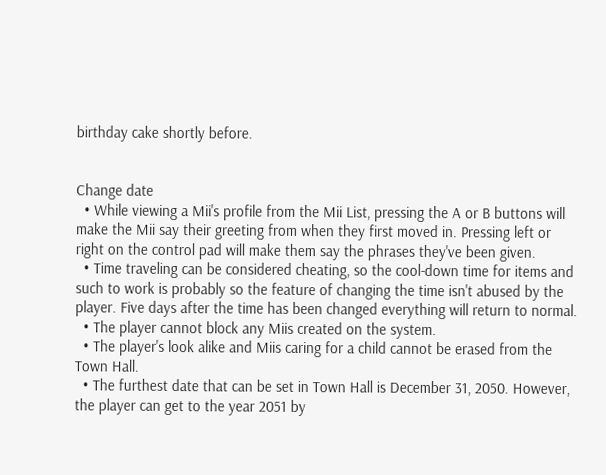birthday cake shortly before.


Change date
  • While viewing a Mii's profile from the Mii List, pressing the A or B buttons will make the Mii say their greeting from when they first moved in. Pressing left or right on the control pad will make them say the phrases they've been given.
  • Time traveling can be considered cheating, so the cool-down time for items and such to work is probably so the feature of changing the time isn't abused by the player. Five days after the time has been changed everything will return to normal.
  • The player cannot block any Miis created on the system.
  • The player's look alike and Miis caring for a child cannot be erased from the Town Hall.
  • The furthest date that can be set in Town Hall is December 31, 2050. However, the player can get to the year 2051 by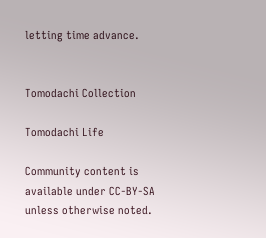letting time advance.


Tomodachi Collection

Tomodachi Life

Community content is available under CC-BY-SA unless otherwise noted.